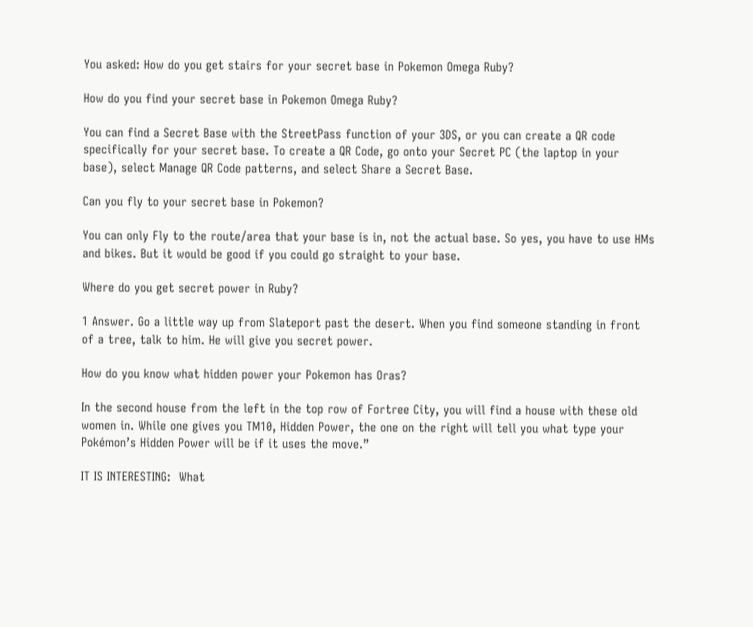You asked: How do you get stairs for your secret base in Pokemon Omega Ruby?

How do you find your secret base in Pokemon Omega Ruby?

You can find a Secret Base with the StreetPass function of your 3DS, or you can create a QR code specifically for your secret base. To create a QR Code, go onto your Secret PC (the laptop in your base), select Manage QR Code patterns, and select Share a Secret Base.

Can you fly to your secret base in Pokemon?

You can only Fly to the route/area that your base is in, not the actual base. So yes, you have to use HMs and bikes. But it would be good if you could go straight to your base.

Where do you get secret power in Ruby?

1 Answer. Go a little way up from Slateport past the desert. When you find someone standing in front of a tree, talk to him. He will give you secret power.

How do you know what hidden power your Pokemon has Oras?

In the second house from the left in the top row of Fortree City, you will find a house with these old women in. While one gives you TM10, Hidden Power, the one on the right will tell you what type your Pokémon’s Hidden Power will be if it uses the move.”

IT IS INTERESTING:  What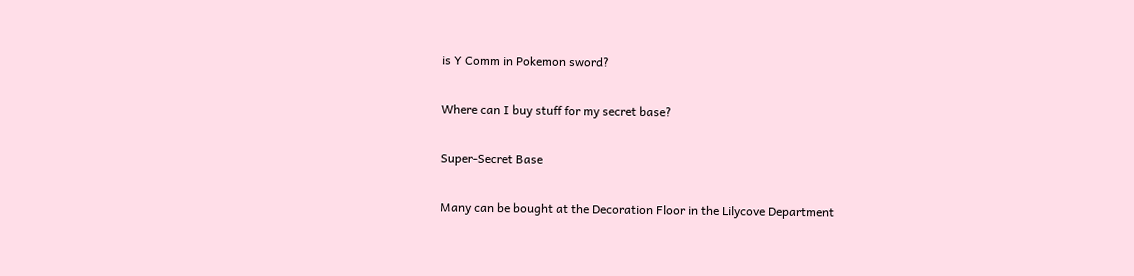is Y Comm in Pokemon sword?

Where can I buy stuff for my secret base?

Super-Secret Base

Many can be bought at the Decoration Floor in the Lilycove Department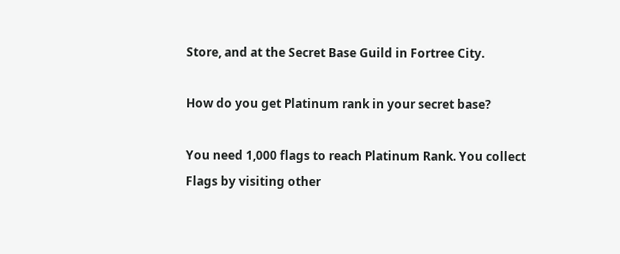Store, and at the Secret Base Guild in Fortree City.

How do you get Platinum rank in your secret base?

You need 1,000 flags to reach Platinum Rank. You collect Flags by visiting other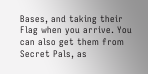Bases, and taking their Flag when you arrive. You can also get them from Secret Pals, as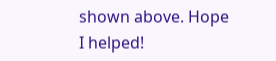shown above. Hope I helped!